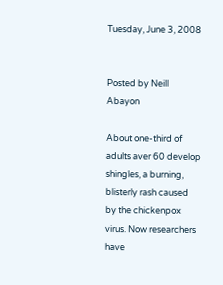Tuesday, June 3, 2008


Posted by Neill Abayon

About one-third of adults aver 60 develop shingles, a burning, blisterly rash caused by the chickenpox virus. Now researchers have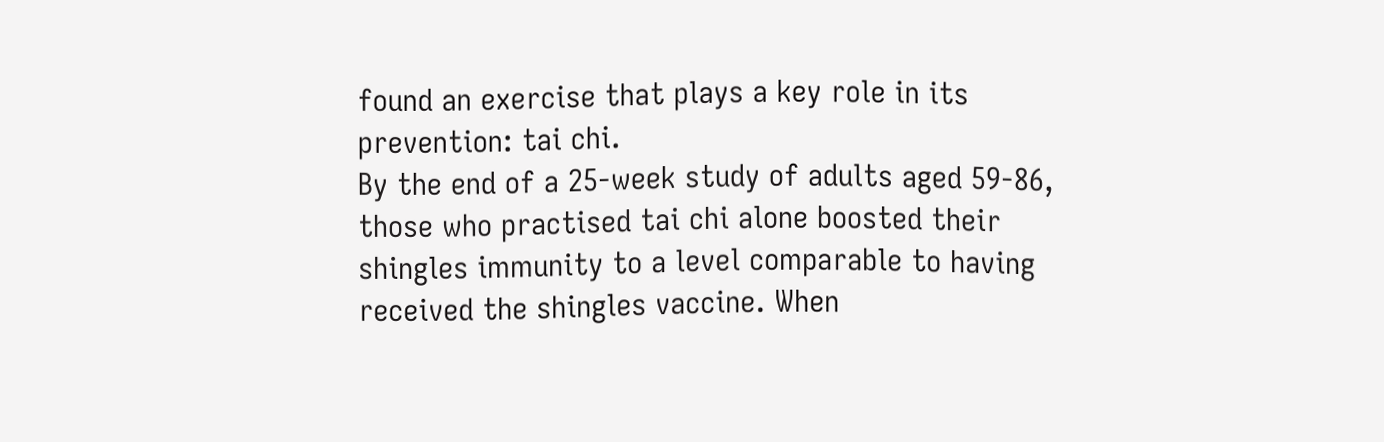found an exercise that plays a key role in its prevention: tai chi.
By the end of a 25-week study of adults aged 59-86, those who practised tai chi alone boosted their shingles immunity to a level comparable to having received the shingles vaccine. When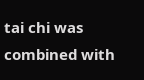tai chi was combined with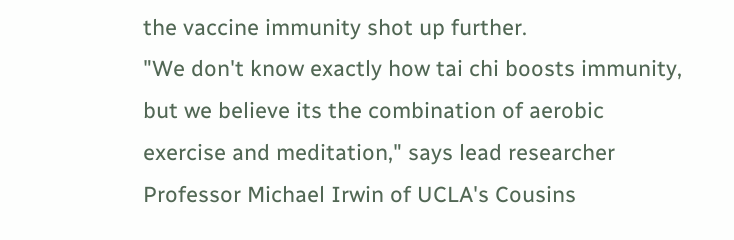the vaccine immunity shot up further.
"We don't know exactly how tai chi boosts immunity, but we believe its the combination of aerobic exercise and meditation," says lead researcher Professor Michael Irwin of UCLA's Cousins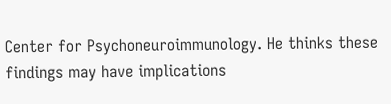Center for Psychoneuroimmunology. He thinks these findings may have implications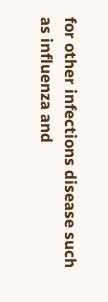for other infections disease such as influenza and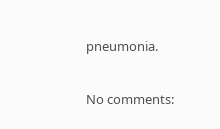pneumonia.

No comments: